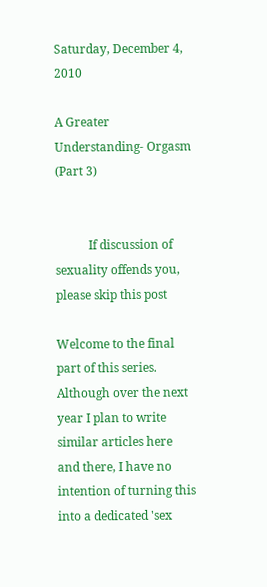Saturday, December 4, 2010

A Greater Understanding- Orgasm (Part 3)


           If discussion of sexuality offends you, please skip this post

Welcome to the final part of this series. Although over the next year I plan to write similar articles here and there, I have no intention of turning this into a dedicated 'sex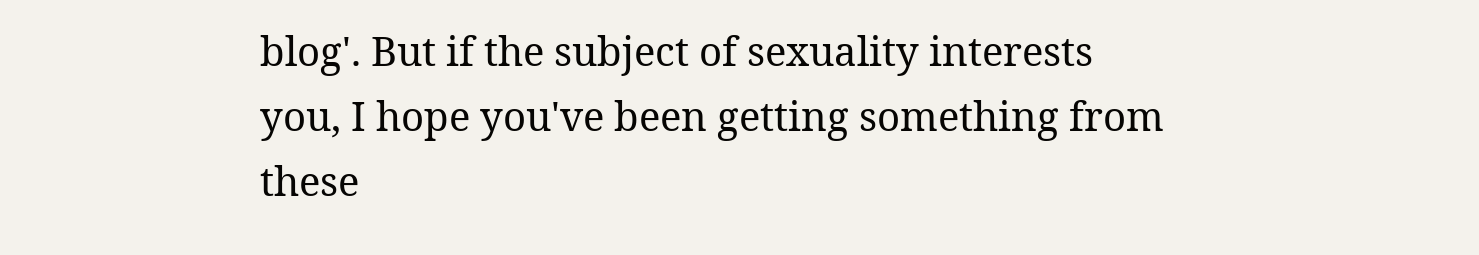blog'. But if the subject of sexuality interests you, I hope you've been getting something from these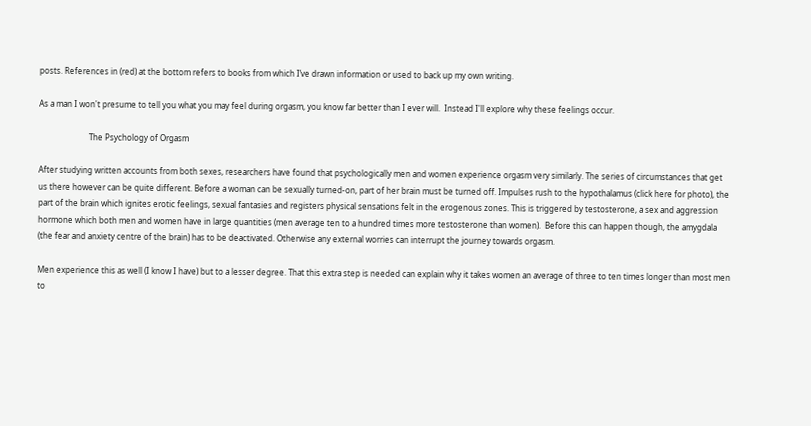posts. References in (red) at the bottom refers to books from which I’ve drawn information or used to back up my own writing.

As a man I won't presume to tell you what you may feel during orgasm, you know far better than I ever will.  Instead I'll explore why these feelings occur.

                         The Psychology of Orgasm

After studying written accounts from both sexes, researchers have found that psychologically men and women experience orgasm very similarly. The series of circumstances that get us there however can be quite different. Before a woman can be sexually turned-on, part of her brain must be turned off. Impulses rush to the hypothalamus (click here for photo), the part of the brain which ignites erotic feelings, sexual fantasies and registers physical sensations felt in the erogenous zones. This is triggered by testosterone, a sex and aggression hormone which both men and women have in large quantities (men average ten to a hundred times more testosterone than women).  Before this can happen though, the amygdala (the fear and anxiety centre of the brain) has to be deactivated. Otherwise any external worries can interrupt the journey towards orgasm.

Men experience this as well (I know I have) but to a lesser degree. That this extra step is needed can explain why it takes women an average of three to ten times longer than most men to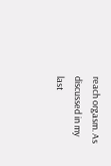reach orgasm. As discussed in my last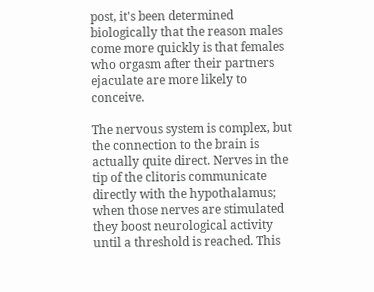post, it's been determined biologically that the reason males come more quickly is that females who orgasm after their partners ejaculate are more likely to conceive.

The nervous system is complex, but the connection to the brain is actually quite direct. Nerves in the tip of the clitoris communicate directly with the hypothalamus; when those nerves are stimulated they boost neurological activity until a threshold is reached. This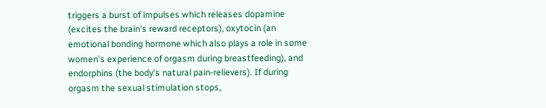triggers a burst of impulses which releases dopamine (excites the brain's reward receptors), oxytocin (an emotional bonding hormone which also plays a role in some women's experience of orgasm during breastfeeding), and endorphins (the body's natural pain-relievers). If during orgasm the sexual stimulation stops,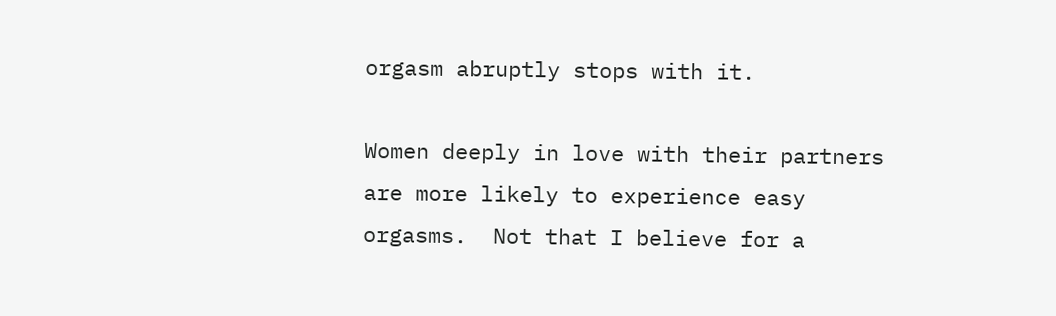orgasm abruptly stops with it.

Women deeply in love with their partners are more likely to experience easy orgasms.  Not that I believe for a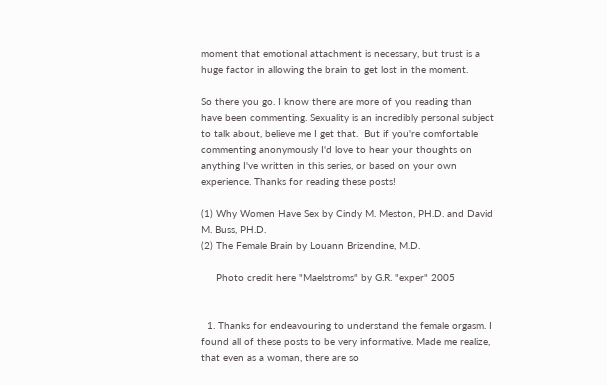moment that emotional attachment is necessary, but trust is a huge factor in allowing the brain to get lost in the moment.

So there you go. I know there are more of you reading than have been commenting. Sexuality is an incredibly personal subject to talk about, believe me I get that.  But if you're comfortable commenting anonymously I'd love to hear your thoughts on anything I've written in this series, or based on your own experience. Thanks for reading these posts!

(1) Why Women Have Sex by Cindy M. Meston, PH.D. and David M. Buss, PH.D.
(2) The Female Brain by Louann Brizendine, M.D.

     Photo credit here "Maelstroms" by G.R. "exper" 2005


  1. Thanks for endeavouring to understand the female orgasm. I found all of these posts to be very informative. Made me realize, that even as a woman, there are so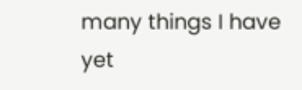many things I have yet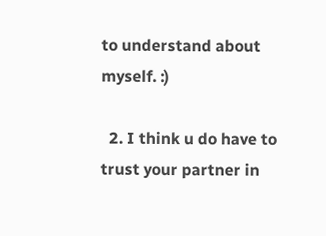to understand about myself. :)

  2. I think u do have to trust your partner in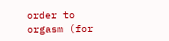order to orgasm (for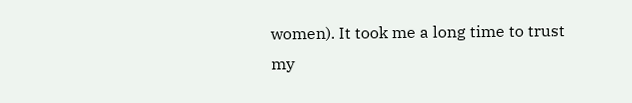women). It took me a long time to trust my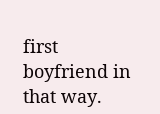first boyfriend in that way.